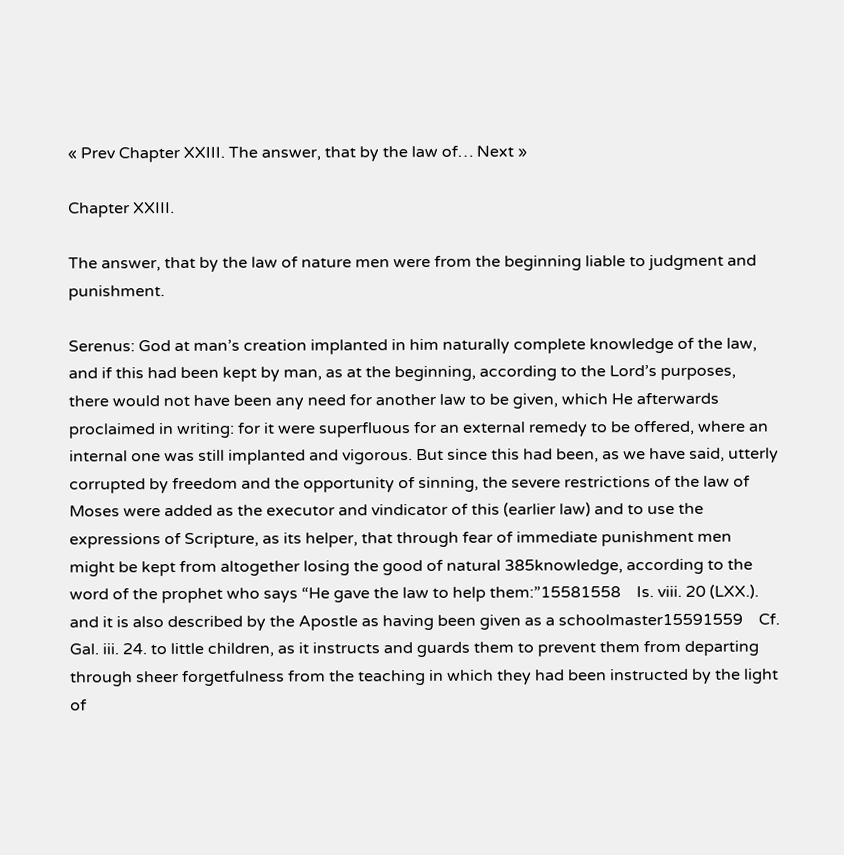« Prev Chapter XXIII. The answer, that by the law of… Next »

Chapter XXIII.

The answer, that by the law of nature men were from the beginning liable to judgment and punishment.

Serenus: God at man’s creation implanted in him naturally complete knowledge of the law, and if this had been kept by man, as at the beginning, according to the Lord’s purposes, there would not have been any need for another law to be given, which He afterwards proclaimed in writing: for it were superfluous for an external remedy to be offered, where an internal one was still implanted and vigorous. But since this had been, as we have said, utterly corrupted by freedom and the opportunity of sinning, the severe restrictions of the law of Moses were added as the executor and vindicator of this (earlier law) and to use the expressions of Scripture, as its helper, that through fear of immediate punishment men might be kept from altogether losing the good of natural 385knowledge, according to the word of the prophet who says “He gave the law to help them:”15581558    Is. viii. 20 (LXX.). and it is also described by the Apostle as having been given as a schoolmaster15591559    Cf. Gal. iii. 24. to little children, as it instructs and guards them to prevent them from departing through sheer forgetfulness from the teaching in which they had been instructed by the light of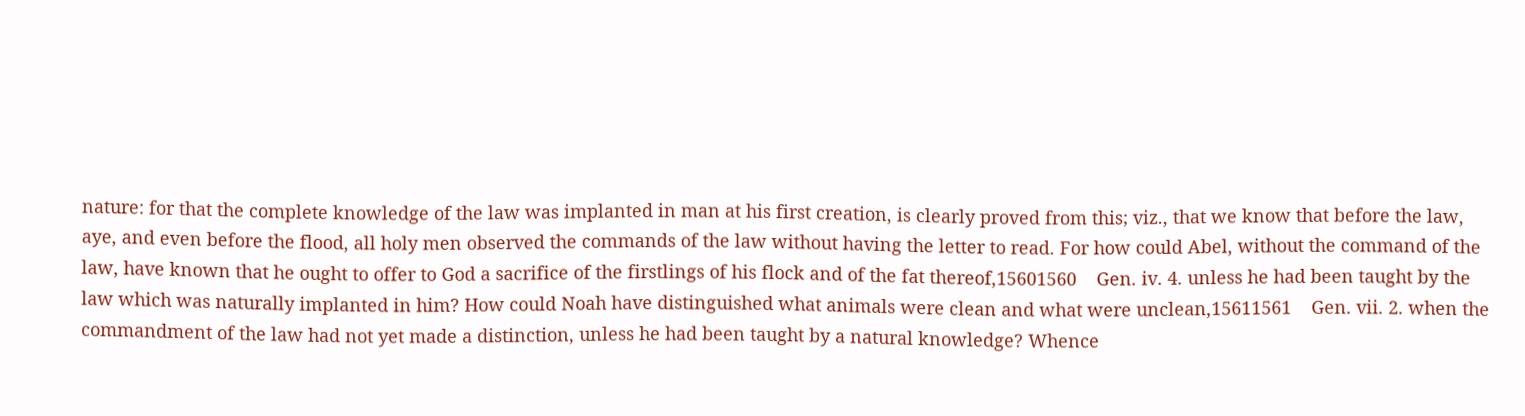nature: for that the complete knowledge of the law was implanted in man at his first creation, is clearly proved from this; viz., that we know that before the law, aye, and even before the flood, all holy men observed the commands of the law without having the letter to read. For how could Abel, without the command of the law, have known that he ought to offer to God a sacrifice of the firstlings of his flock and of the fat thereof,15601560    Gen. iv. 4. unless he had been taught by the law which was naturally implanted in him? How could Noah have distinguished what animals were clean and what were unclean,15611561    Gen. vii. 2. when the commandment of the law had not yet made a distinction, unless he had been taught by a natural knowledge? Whence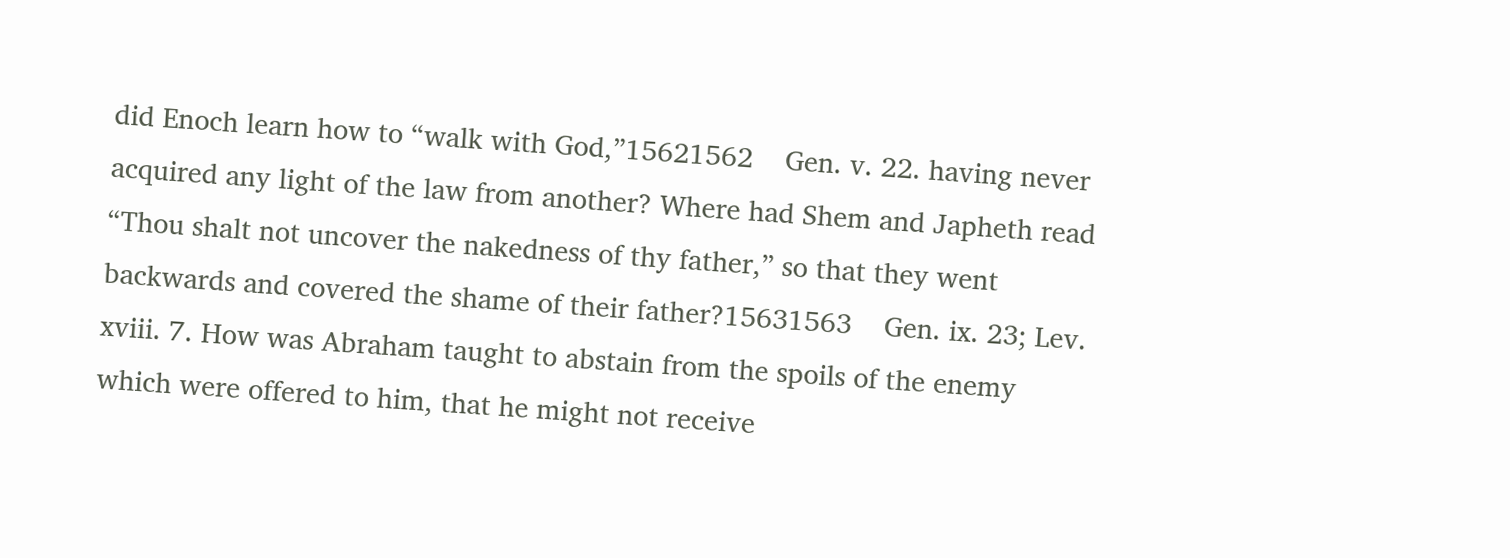did Enoch learn how to “walk with God,”15621562    Gen. v. 22. having never acquired any light of the law from another? Where had Shem and Japheth read “Thou shalt not uncover the nakedness of thy father,” so that they went backwards and covered the shame of their father?15631563    Gen. ix. 23; Lev. xviii. 7. How was Abraham taught to abstain from the spoils of the enemy which were offered to him, that he might not receive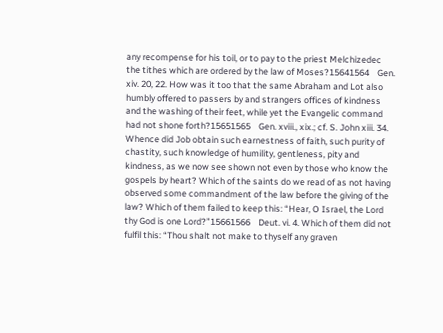any recompense for his toil, or to pay to the priest Melchizedec the tithes which are ordered by the law of Moses?15641564    Gen. xiv. 20, 22. How was it too that the same Abraham and Lot also humbly offered to passers by and strangers offices of kindness and the washing of their feet, while yet the Evangelic command had not shone forth?15651565    Gen. xviii., xix.; cf. S. John xiii. 34. Whence did Job obtain such earnestness of faith, such purity of chastity, such knowledge of humility, gentleness, pity and kindness, as we now see shown not even by those who know the gospels by heart? Which of the saints do we read of as not having observed some commandment of the law before the giving of the law? Which of them failed to keep this: “Hear, O Israel, the Lord thy God is one Lord?”15661566    Deut. vi. 4. Which of them did not fulfil this: “Thou shalt not make to thyself any graven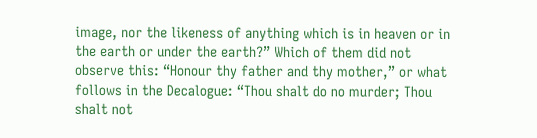image, nor the likeness of anything which is in heaven or in the earth or under the earth?” Which of them did not observe this: “Honour thy father and thy mother,” or what follows in the Decalogue: “Thou shalt do no murder; Thou shalt not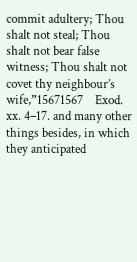commit adultery; Thou shalt not steal; Thou shalt not bear false witness; Thou shalt not covet thy neighbour’s wife,”15671567    Exod. xx. 4–17. and many other things besides, in which they anticipated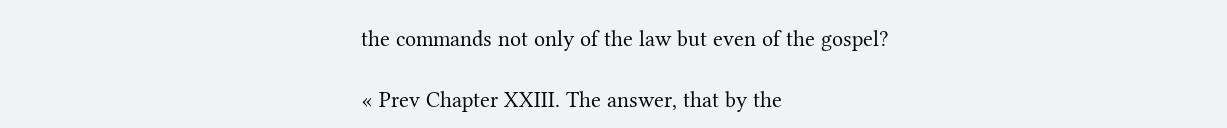the commands not only of the law but even of the gospel?

« Prev Chapter XXIII. The answer, that by the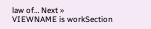law of… Next »
VIEWNAME is workSection